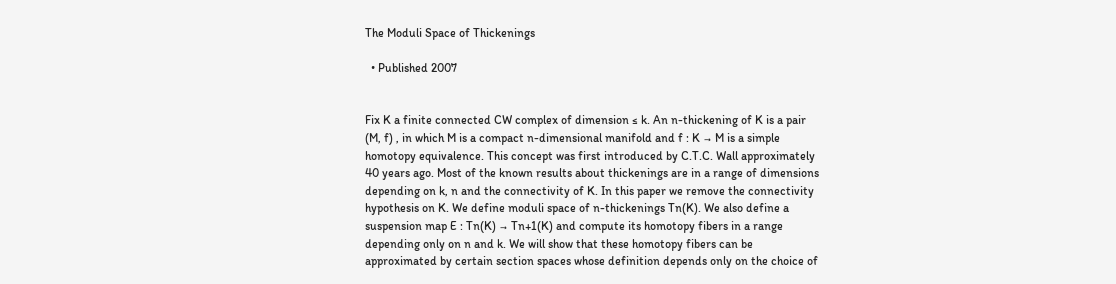The Moduli Space of Thickenings

  • Published 2007


Fix K a finite connected CW complex of dimension ≤ k. An n-thickening of K is a pair (M, f) , in which M is a compact n-dimensional manifold and f : K → M is a simple homotopy equivalence. This concept was first introduced by C.T.C. Wall approximately 40 years ago. Most of the known results about thickenings are in a range of dimensions depending on k, n and the connectivity of K. In this paper we remove the connectivity hypothesis on K. We define moduli space of n-thickenings Tn(K). We also define a suspension map E : Tn(K) → Tn+1(K) and compute its homotopy fibers in a range depending only on n and k. We will show that these homotopy fibers can be approximated by certain section spaces whose definition depends only on the choice of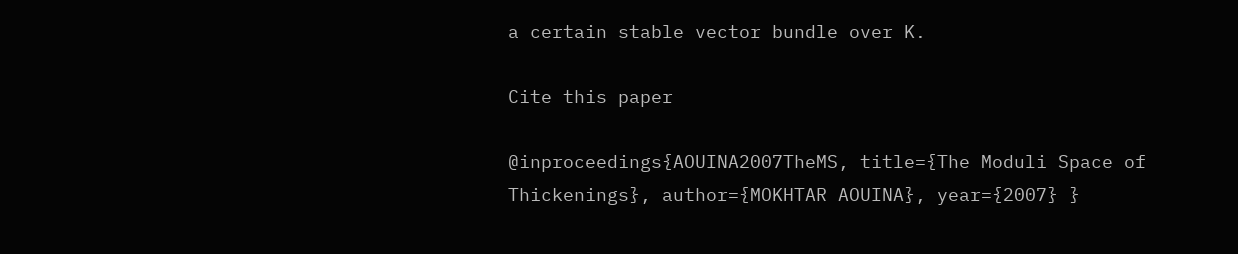a certain stable vector bundle over K.

Cite this paper

@inproceedings{AOUINA2007TheMS, title={The Moduli Space of Thickenings}, author={MOKHTAR AOUINA}, year={2007} }